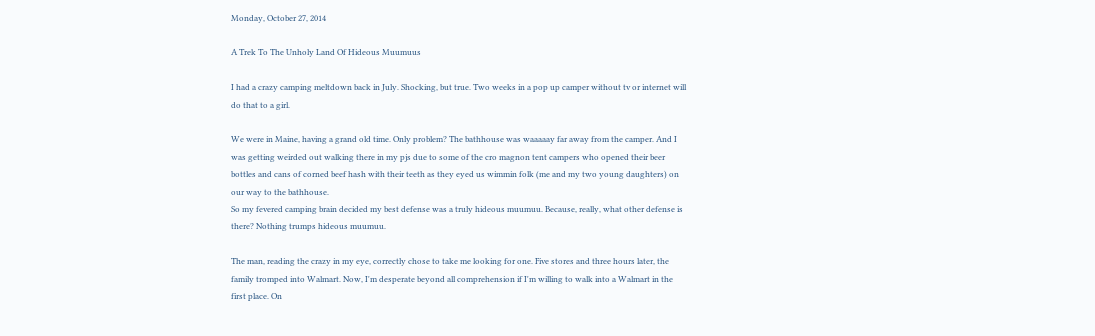Monday, October 27, 2014

A Trek To The Unholy Land Of Hideous Muumuus

I had a crazy camping meltdown back in July. Shocking, but true. Two weeks in a pop up camper without tv or internet will do that to a girl.

We were in Maine, having a grand old time. Only problem? The bathhouse was waaaaay far away from the camper. And I was getting weirded out walking there in my pjs due to some of the cro magnon tent campers who opened their beer bottles and cans of corned beef hash with their teeth as they eyed us wimmin folk (me and my two young daughters) on our way to the bathhouse.
So my fevered camping brain decided my best defense was a truly hideous muumuu. Because, really, what other defense is there? Nothing trumps hideous muumuu.

The man, reading the crazy in my eye, correctly chose to take me looking for one. Five stores and three hours later, the family tromped into Walmart. Now, I'm desperate beyond all comprehension if I'm willing to walk into a Walmart in the first place. On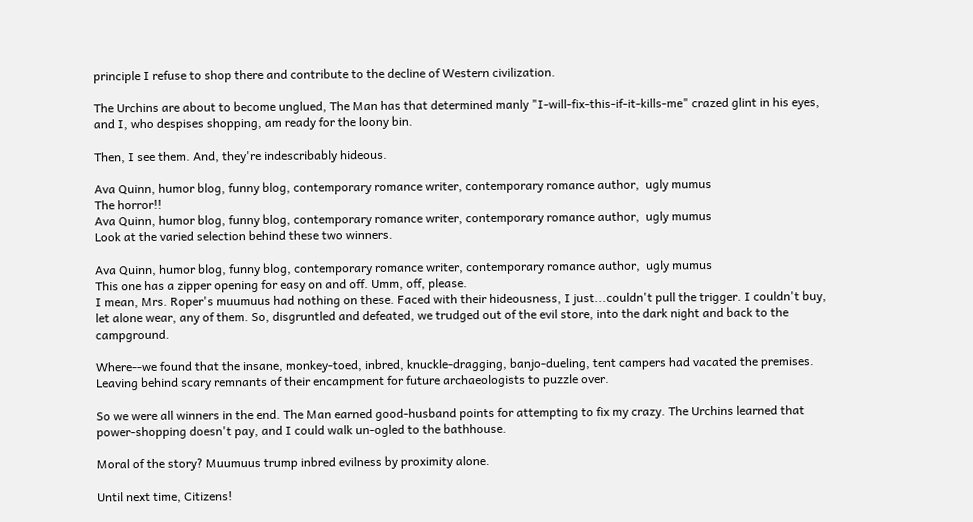principle I refuse to shop there and contribute to the decline of Western civilization.

The Urchins are about to become unglued, The Man has that determined manly "I-will-fix-this-if-it-kills-me" crazed glint in his eyes, and I, who despises shopping, am ready for the loony bin.

Then, I see them. And, they're indescribably hideous.

Ava Quinn, humor blog, funny blog, contemporary romance writer, contemporary romance author,  ugly mumus
The horror!!
Ava Quinn, humor blog, funny blog, contemporary romance writer, contemporary romance author,  ugly mumus
Look at the varied selection behind these two winners.

Ava Quinn, humor blog, funny blog, contemporary romance writer, contemporary romance author,  ugly mumus
This one has a zipper opening for easy on and off. Umm, off, please.
I mean, Mrs. Roper's muumuus had nothing on these. Faced with their hideousness, I just...couldn't pull the trigger. I couldn't buy, let alone wear, any of them. So, disgruntled and defeated, we trudged out of the evil store, into the dark night and back to the campground.

Where--we found that the insane, monkey-toed, inbred, knuckle-dragging, banjo-dueling, tent campers had vacated the premises. Leaving behind scary remnants of their encampment for future archaeologists to puzzle over.

So we were all winners in the end. The Man earned good-husband points for attempting to fix my crazy. The Urchins learned that power-shopping doesn't pay, and I could walk un-ogled to the bathhouse.

Moral of the story? Muumuus trump inbred evilness by proximity alone.

Until next time, Citizens!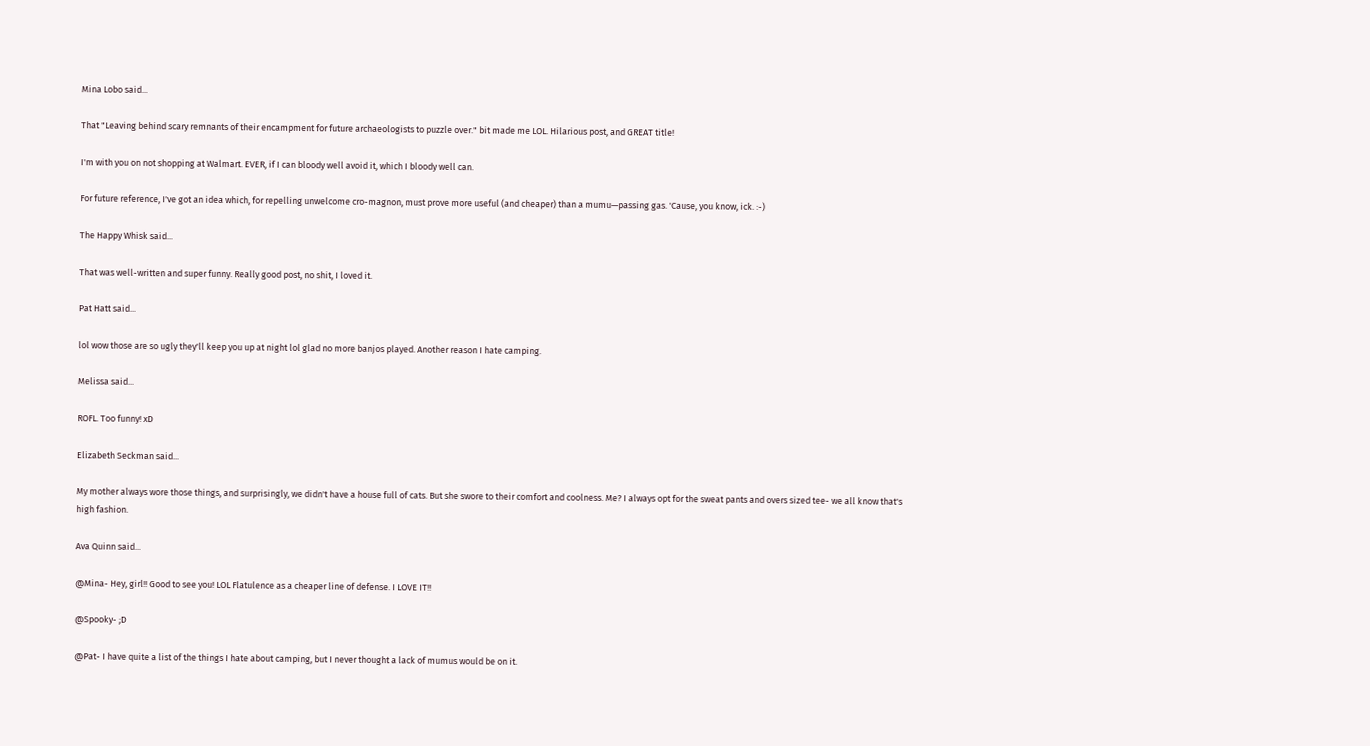Mina Lobo said...

That "Leaving behind scary remnants of their encampment for future archaeologists to puzzle over." bit made me LOL. Hilarious post, and GREAT title!

I'm with you on not shopping at Walmart. EVER, if I can bloody well avoid it, which I bloody well can.

For future reference, I've got an idea which, for repelling unwelcome cro-magnon, must prove more useful (and cheaper) than a mumu—passing gas. 'Cause, you know, ick. :-)

The Happy Whisk said...

That was well-written and super funny. Really good post, no shit, I loved it.

Pat Hatt said...

lol wow those are so ugly they'll keep you up at night lol glad no more banjos played. Another reason I hate camping.

Melissa said...

ROFL. Too funny! xD

Elizabeth Seckman said...

My mother always wore those things, and surprisingly, we didn't have a house full of cats. But she swore to their comfort and coolness. Me? I always opt for the sweat pants and overs sized tee- we all know that's high fashion.

Ava Quinn said...

@Mina- Hey, girl!! Good to see you! LOL Flatulence as a cheaper line of defense. I LOVE IT!!

@Spooky- ;D

@Pat- I have quite a list of the things I hate about camping, but I never thought a lack of mumus would be on it.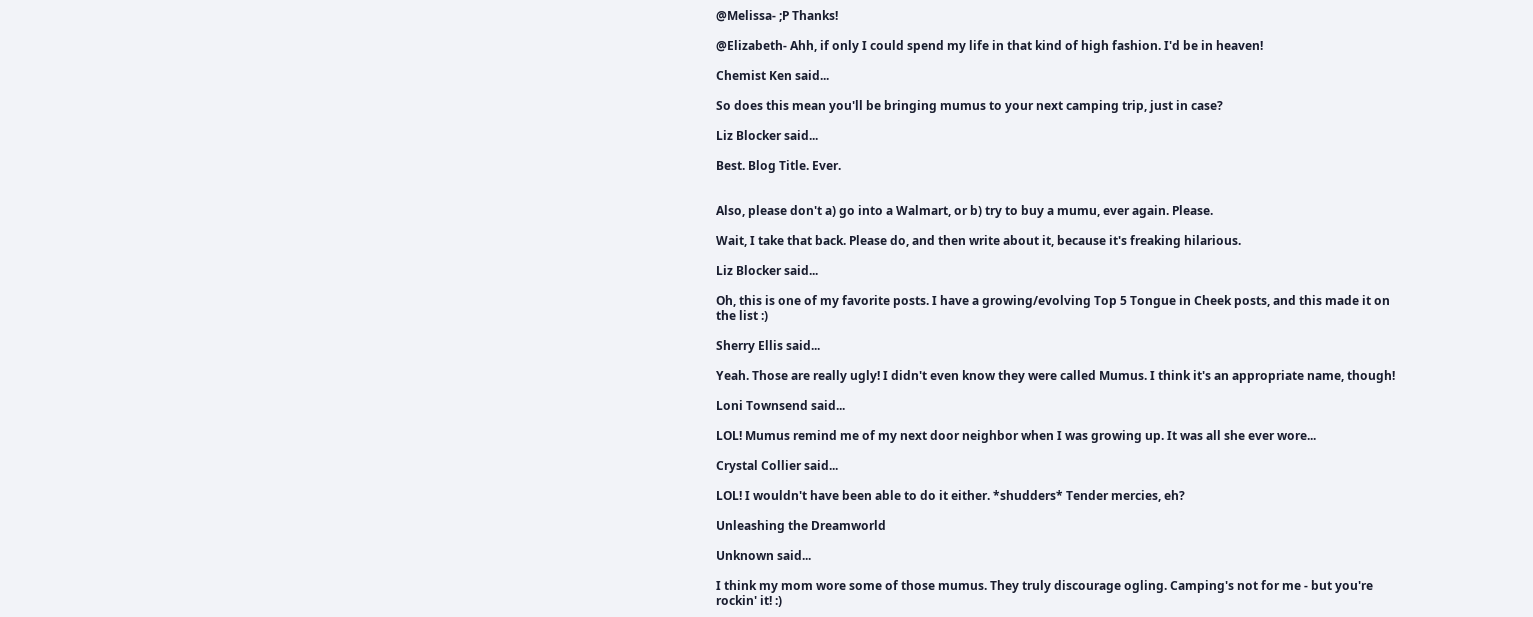@Melissa- ;P Thanks!

@Elizabeth- Ahh, if only I could spend my life in that kind of high fashion. I'd be in heaven!

Chemist Ken said...

So does this mean you'll be bringing mumus to your next camping trip, just in case?

Liz Blocker said...

Best. Blog Title. Ever.


Also, please don't a) go into a Walmart, or b) try to buy a mumu, ever again. Please.

Wait, I take that back. Please do, and then write about it, because it's freaking hilarious.

Liz Blocker said...

Oh, this is one of my favorite posts. I have a growing/evolving Top 5 Tongue in Cheek posts, and this made it on the list :)

Sherry Ellis said...

Yeah. Those are really ugly! I didn't even know they were called Mumus. I think it's an appropriate name, though!

Loni Townsend said...

LOL! Mumus remind me of my next door neighbor when I was growing up. It was all she ever wore...

Crystal Collier said...

LOL! I wouldn't have been able to do it either. *shudders* Tender mercies, eh?

Unleashing the Dreamworld

Unknown said...

I think my mom wore some of those mumus. They truly discourage ogling. Camping's not for me - but you're rockin' it! :)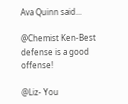Ava Quinn said...

@Chemist Ken-Best defense is a good offense!

@Liz- You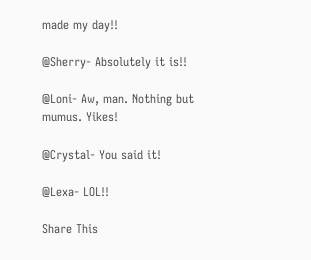made my day!!

@Sherry- Absolutely it is!!

@Loni- Aw, man. Nothing but mumus. Yikes!

@Crystal- You said it!

@Lexa- LOL!!

Share This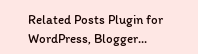Related Posts Plugin for WordPress, Blogger...